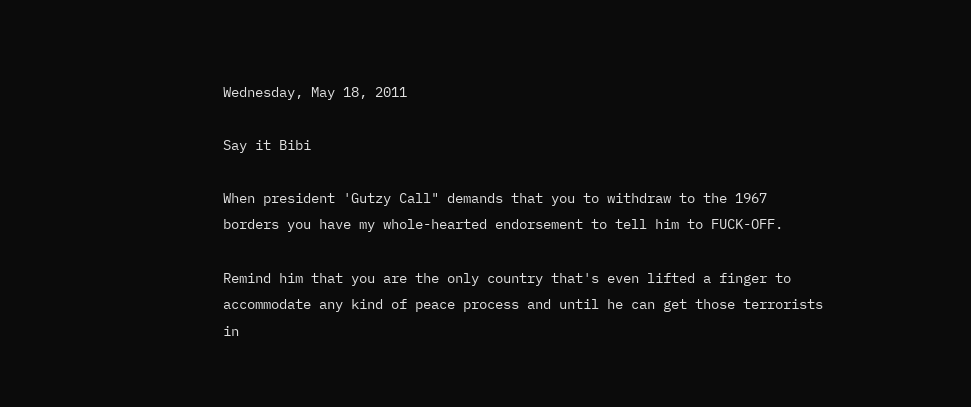Wednesday, May 18, 2011

Say it Bibi

When president 'Gutzy Call" demands that you to withdraw to the 1967 borders you have my whole-hearted endorsement to tell him to FUCK-OFF.

Remind him that you are the only country that's even lifted a finger to accommodate any kind of peace process and until he can get those terrorists in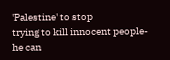'Palestine' to stop
trying to kill innocent people- he can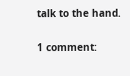talk to the hand.

1 comment: